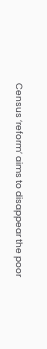Census ‘reform’ aims to disappear the poor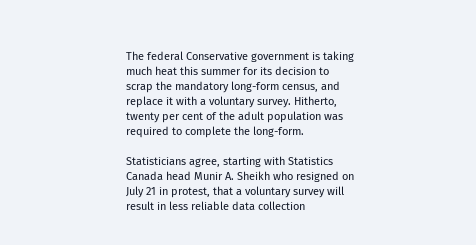The federal Conservative government is taking much heat this summer for its decision to scrap the mandatory long-form census, and replace it with a voluntary survey. Hitherto, twenty per cent of the adult population was required to complete the long-form.

Statisticians agree, starting with Statistics Canada head Munir A. Sheikh who resigned on July 21 in protest, that a voluntary survey will result in less reliable data collection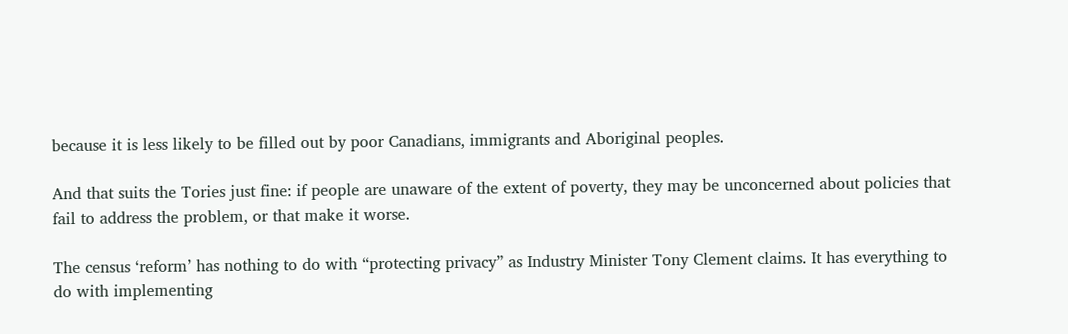because it is less likely to be filled out by poor Canadians, immigrants and Aboriginal peoples.

And that suits the Tories just fine: if people are unaware of the extent of poverty, they may be unconcerned about policies that fail to address the problem, or that make it worse.

The census ‘reform’ has nothing to do with “protecting privacy” as Industry Minister Tony Clement claims. It has everything to do with implementing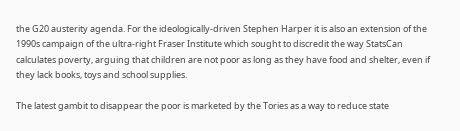the G20 austerity agenda. For the ideologically-driven Stephen Harper it is also an extension of the 1990s campaign of the ultra-right Fraser Institute which sought to discredit the way StatsCan calculates poverty, arguing that children are not poor as long as they have food and shelter, even if they lack books, toys and school supplies.

The latest gambit to disappear the poor is marketed by the Tories as a way to reduce state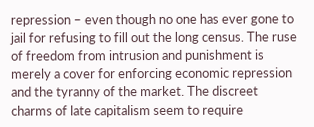repression – even though no one has ever gone to jail for refusing to fill out the long census. The ruse of freedom from intrusion and punishment is merely a cover for enforcing economic repression and the tyranny of the market. The discreet charms of late capitalism seem to require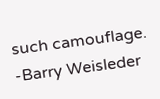such camouflage. -Barry Weisleder